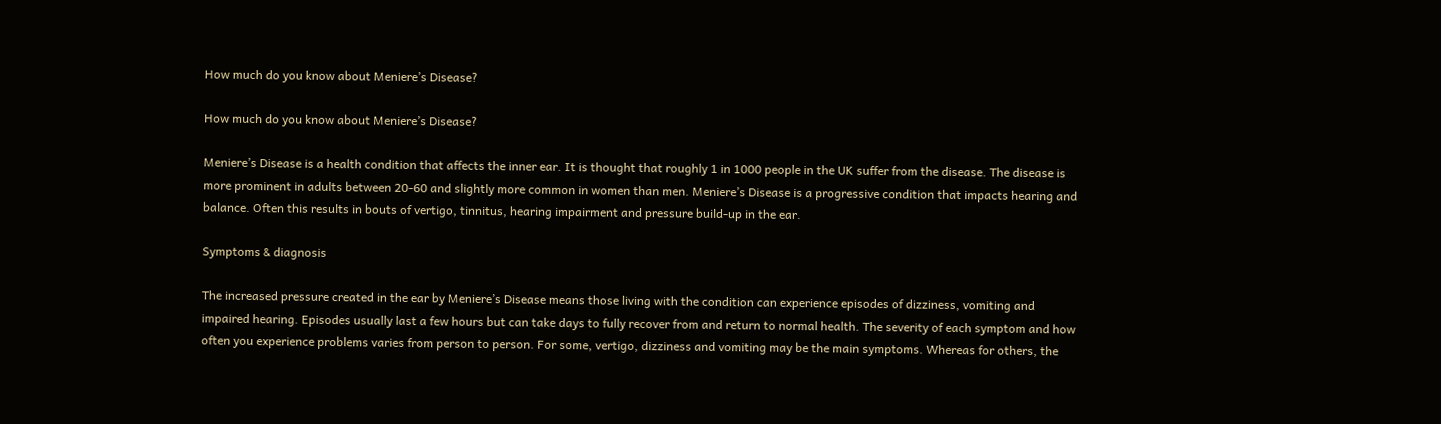How much do you know about Meniere’s Disease?

How much do you know about Meniere’s Disease?

Meniere’s Disease is a health condition that affects the inner ear. It is thought that roughly 1 in 1000 people in the UK suffer from the disease. The disease is more prominent in adults between 20-60 and slightly more common in women than men. Meniere’s Disease is a progressive condition that impacts hearing and balance. Often this results in bouts of vertigo, tinnitus, hearing impairment and pressure build-up in the ear.

Symptoms & diagnosis

The increased pressure created in the ear by Meniere’s Disease means those living with the condition can experience episodes of dizziness, vomiting and impaired hearing. Episodes usually last a few hours but can take days to fully recover from and return to normal health. The severity of each symptom and how often you experience problems varies from person to person. For some, vertigo, dizziness and vomiting may be the main symptoms. Whereas for others, the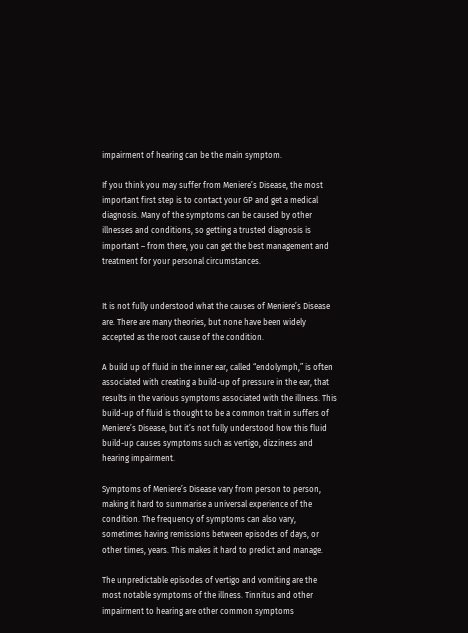impairment of hearing can be the main symptom.

If you think you may suffer from Meniere’s Disease, the most important first step is to contact your GP and get a medical diagnosis. Many of the symptoms can be caused by other illnesses and conditions, so getting a trusted diagnosis is important – from there, you can get the best management and treatment for your personal circumstances.


It is not fully understood what the causes of Meniere’s Disease are. There are many theories, but none have been widely accepted as the root cause of the condition.

A build up of fluid in the inner ear, called “endolymph,” is often associated with creating a build-up of pressure in the ear, that results in the various symptoms associated with the illness. This build-up of fluid is thought to be a common trait in suffers of Meniere’s Disease, but it’s not fully understood how this fluid build-up causes symptoms such as vertigo, dizziness and hearing impairment.

Symptoms of Meniere’s Disease vary from person to person, making it hard to summarise a universal experience of the condition. The frequency of symptoms can also vary, sometimes having remissions between episodes of days, or other times, years. This makes it hard to predict and manage.

The unpredictable episodes of vertigo and vomiting are the most notable symptoms of the illness. Tinnitus and other impairment to hearing are other common symptoms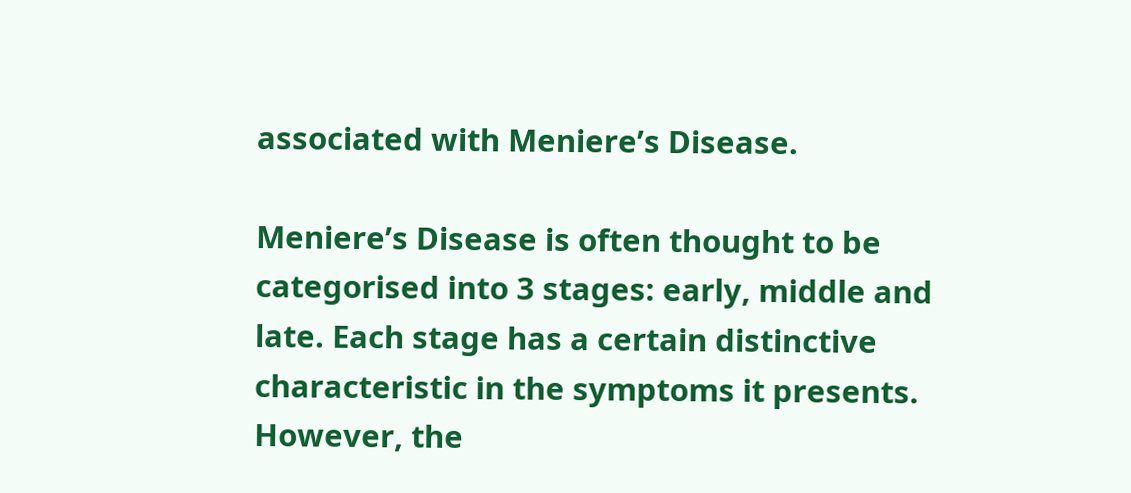associated with Meniere’s Disease.

Meniere’s Disease is often thought to be categorised into 3 stages: early, middle and late. Each stage has a certain distinctive characteristic in the symptoms it presents. However, the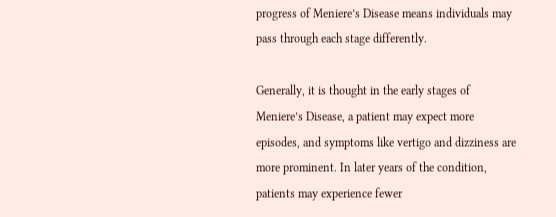progress of Meniere’s Disease means individuals may pass through each stage differently.

Generally, it is thought in the early stages of Meniere’s Disease, a patient may expect more episodes, and symptoms like vertigo and dizziness are more prominent. In later years of the condition, patients may experience fewer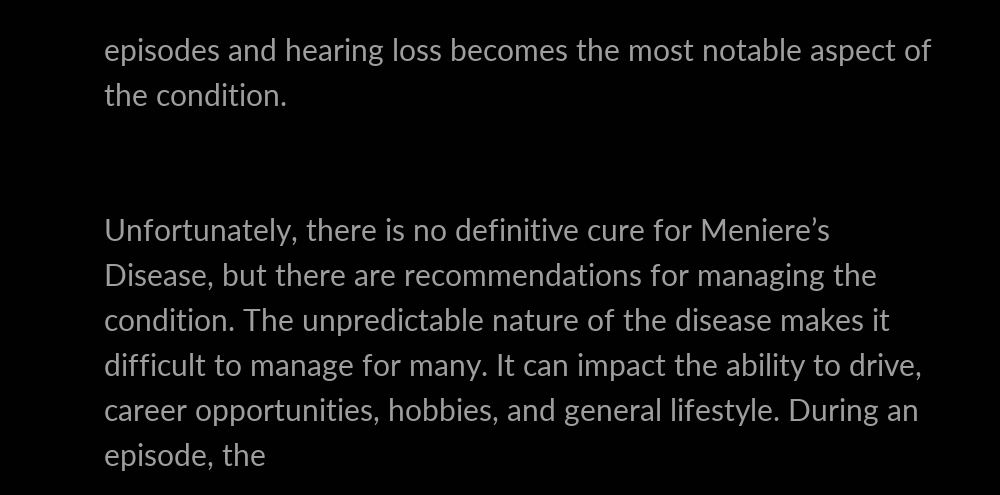episodes and hearing loss becomes the most notable aspect of the condition.


Unfortunately, there is no definitive cure for Meniere’s Disease, but there are recommendations for managing the condition. The unpredictable nature of the disease makes it difficult to manage for many. It can impact the ability to drive, career opportunities, hobbies, and general lifestyle. During an episode, the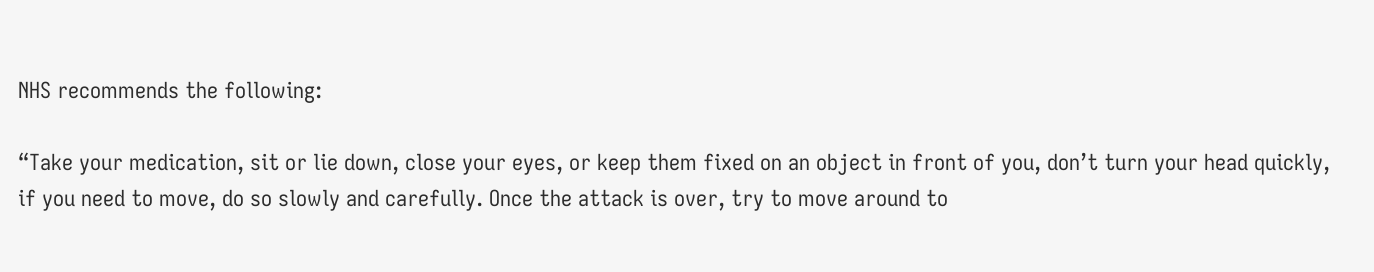NHS recommends the following:

“Take your medication, sit or lie down, close your eyes, or keep them fixed on an object in front of you, don’t turn your head quickly, if you need to move, do so slowly and carefully. Once the attack is over, try to move around to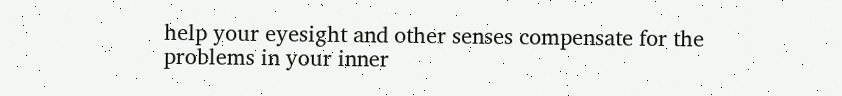help your eyesight and other senses compensate for the problems in your inner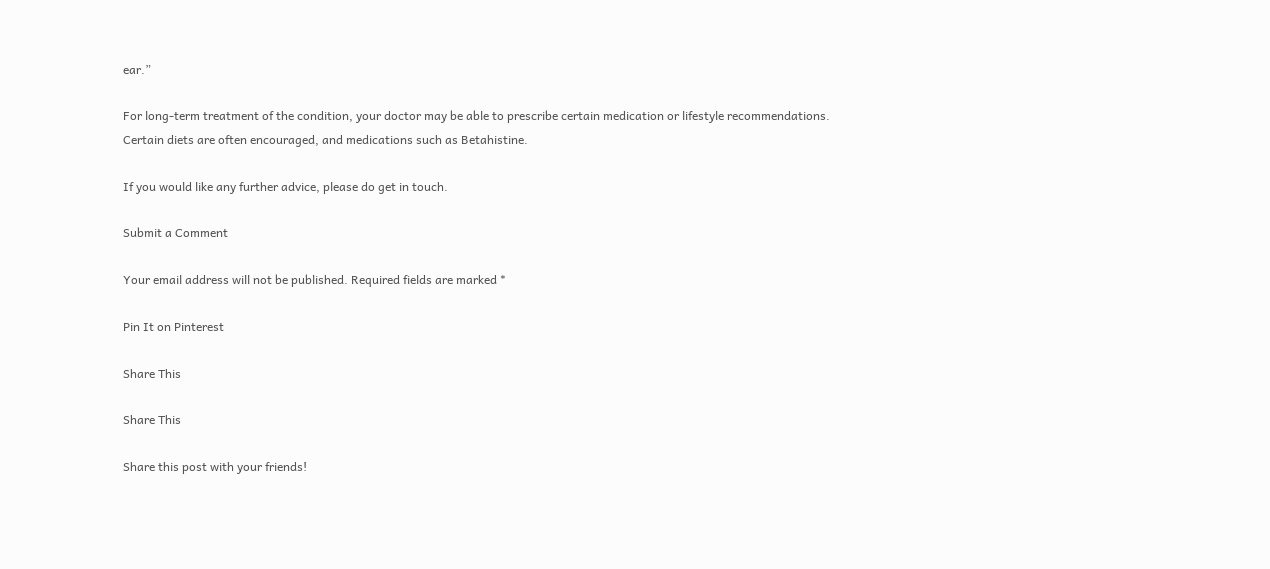ear.”

For long-term treatment of the condition, your doctor may be able to prescribe certain medication or lifestyle recommendations. Certain diets are often encouraged, and medications such as Betahistine.

If you would like any further advice, please do get in touch.

Submit a Comment

Your email address will not be published. Required fields are marked *

Pin It on Pinterest

Share This

Share This

Share this post with your friends!